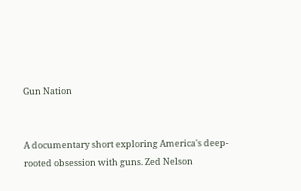Gun Nation


A documentary short exploring America's deep-rooted obsession with guns. Zed Nelson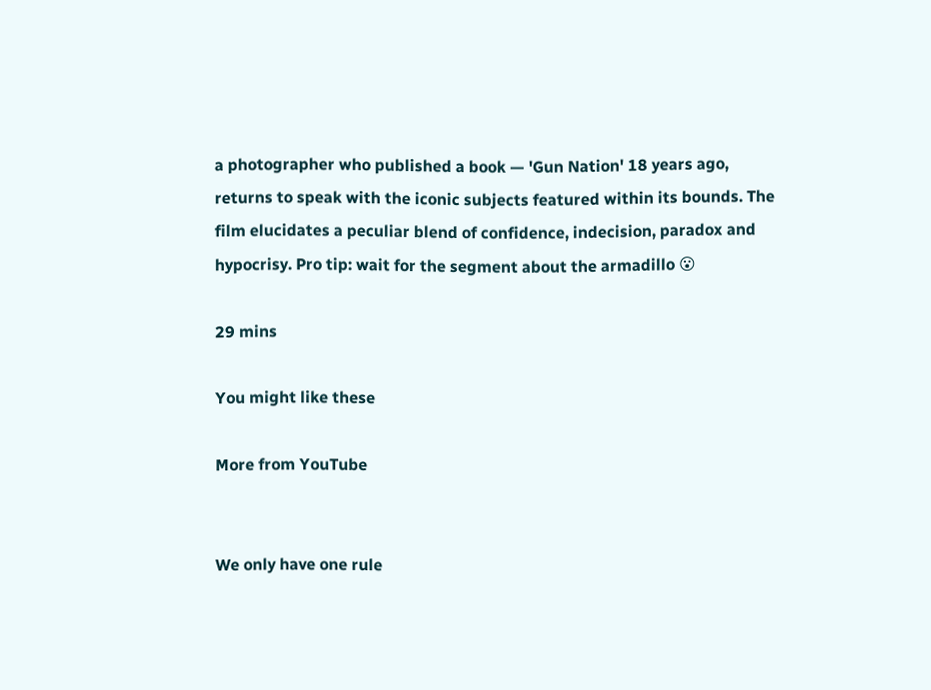a photographer who published a book — 'Gun Nation' 18 years ago, returns to speak with the iconic subjects featured within its bounds. The film elucidates a peculiar blend of confidence, indecision, paradox and hypocrisy. Pro tip: wait for the segment about the armadillo 😮

29 mins

You might like these

More from YouTube


We only have one rule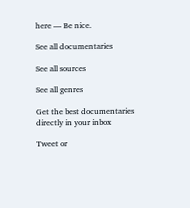here — Be nice.

See all documentaries

See all sources

See all genres

Get the best documentaries
directly in your inbox

Tweet or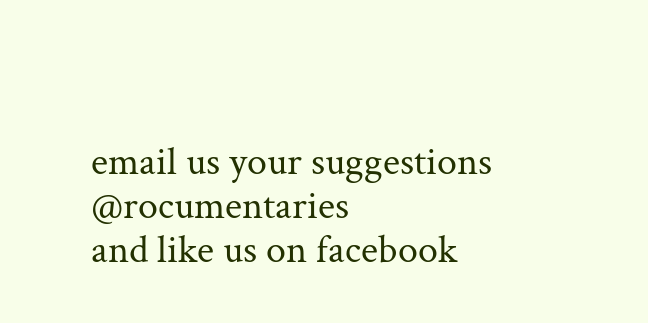email us your suggestions @rocumentaries
and like us on facebook